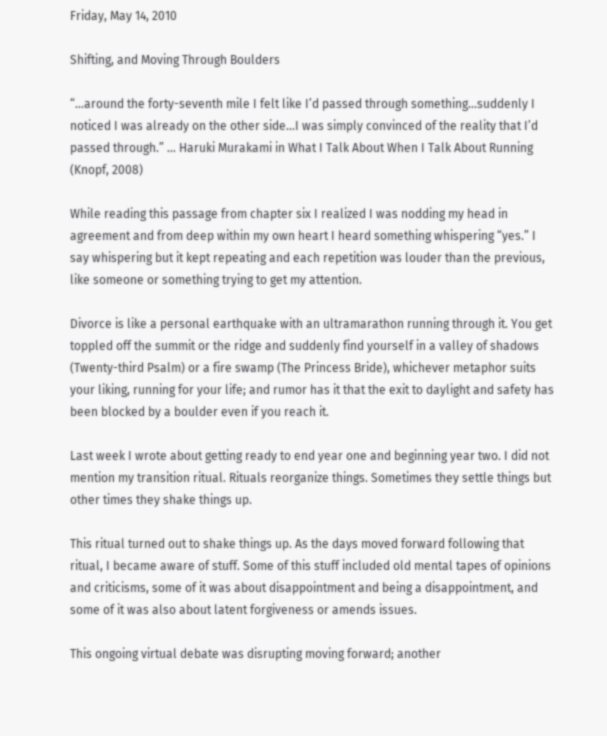Friday, May 14, 2010

Shifting, and Moving Through Boulders

“…around the forty-seventh mile I felt like I’d passed through something…suddenly I noticed I was already on the other side…I was simply convinced of the reality that I’d passed through.” … Haruki Murakami in What I Talk About When I Talk About Running (Knopf, 2008)

While reading this passage from chapter six I realized I was nodding my head in agreement and from deep within my own heart I heard something whispering “yes.” I say whispering but it kept repeating and each repetition was louder than the previous, like someone or something trying to get my attention.

Divorce is like a personal earthquake with an ultramarathon running through it. You get toppled off the summit or the ridge and suddenly find yourself in a valley of shadows (Twenty-third Psalm) or a fire swamp (The Princess Bride), whichever metaphor suits your liking, running for your life; and rumor has it that the exit to daylight and safety has been blocked by a boulder even if you reach it.

Last week I wrote about getting ready to end year one and beginning year two. I did not mention my transition ritual. Rituals reorganize things. Sometimes they settle things but other times they shake things up.

This ritual turned out to shake things up. As the days moved forward following that ritual, I became aware of stuff. Some of this stuff included old mental tapes of opinions and criticisms, some of it was about disappointment and being a disappointment, and some of it was also about latent forgiveness or amends issues.

This ongoing virtual debate was disrupting moving forward; another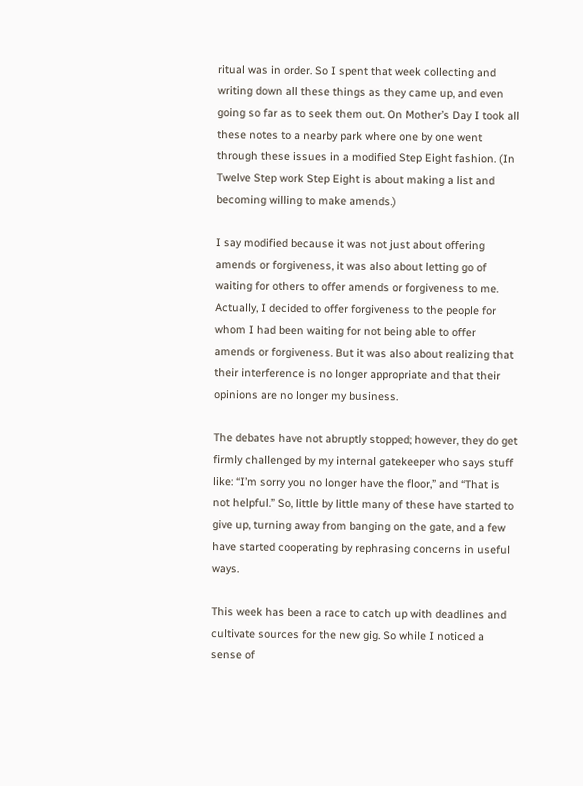ritual was in order. So I spent that week collecting and writing down all these things as they came up, and even going so far as to seek them out. On Mother’s Day I took all these notes to a nearby park where one by one went through these issues in a modified Step Eight fashion. (In Twelve Step work Step Eight is about making a list and becoming willing to make amends.)

I say modified because it was not just about offering amends or forgiveness, it was also about letting go of waiting for others to offer amends or forgiveness to me. Actually, I decided to offer forgiveness to the people for whom I had been waiting for not being able to offer amends or forgiveness. But it was also about realizing that their interference is no longer appropriate and that their opinions are no longer my business.

The debates have not abruptly stopped; however, they do get firmly challenged by my internal gatekeeper who says stuff like: “I’m sorry you no longer have the floor,” and “That is not helpful.” So, little by little many of these have started to give up, turning away from banging on the gate, and a few have started cooperating by rephrasing concerns in useful ways.

This week has been a race to catch up with deadlines and cultivate sources for the new gig. So while I noticed a sense of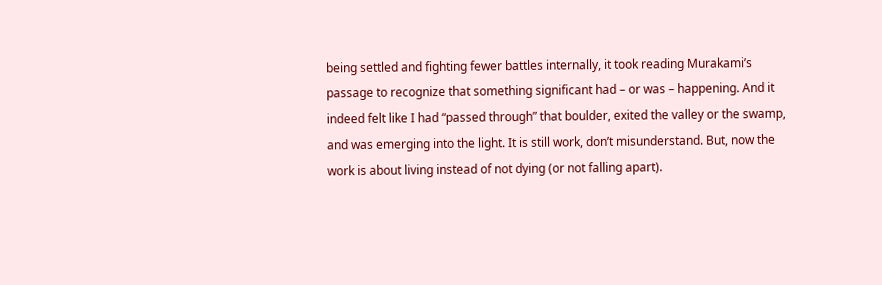being settled and fighting fewer battles internally, it took reading Murakami’s passage to recognize that something significant had – or was – happening. And it indeed felt like I had “passed through” that boulder, exited the valley or the swamp, and was emerging into the light. It is still work, don’t misunderstand. But, now the work is about living instead of not dying (or not falling apart).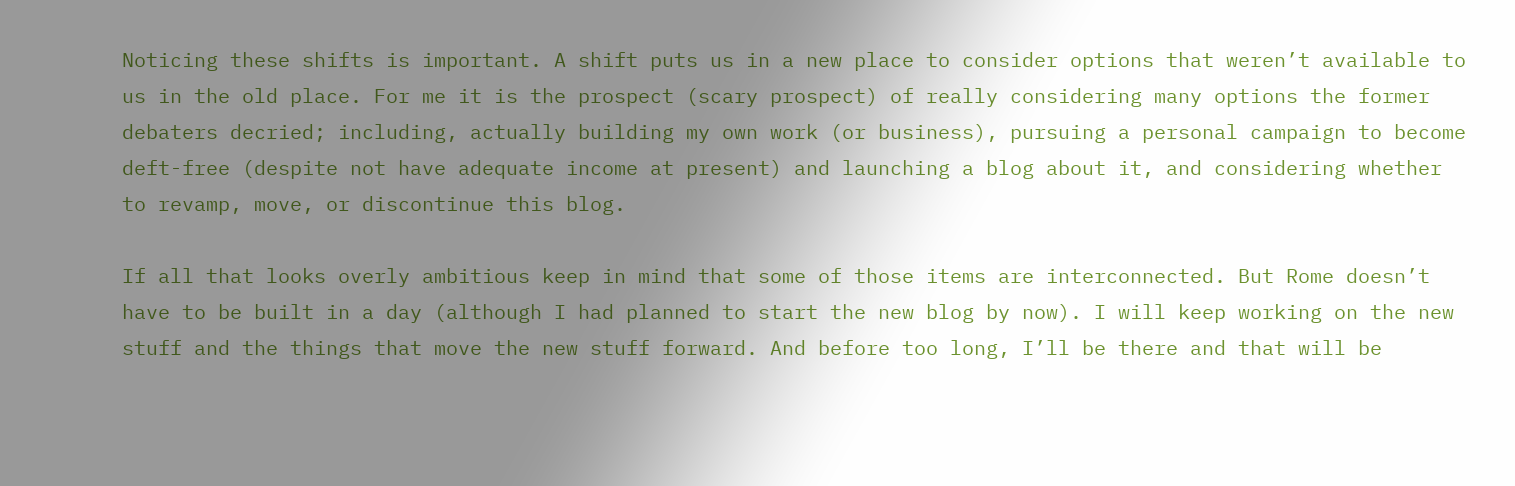Noticing these shifts is important. A shift puts us in a new place to consider options that weren’t available to us in the old place. For me it is the prospect (scary prospect) of really considering many options the former debaters decried; including, actually building my own work (or business), pursuing a personal campaign to become deft-free (despite not have adequate income at present) and launching a blog about it, and considering whether to revamp, move, or discontinue this blog.

If all that looks overly ambitious keep in mind that some of those items are interconnected. But Rome doesn’t have to be built in a day (although I had planned to start the new blog by now). I will keep working on the new stuff and the things that move the new stuff forward. And before too long, I’ll be there and that will be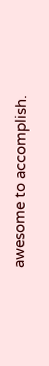awesome to accomplish.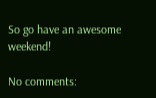So go have an awesome weekend!

No comments: